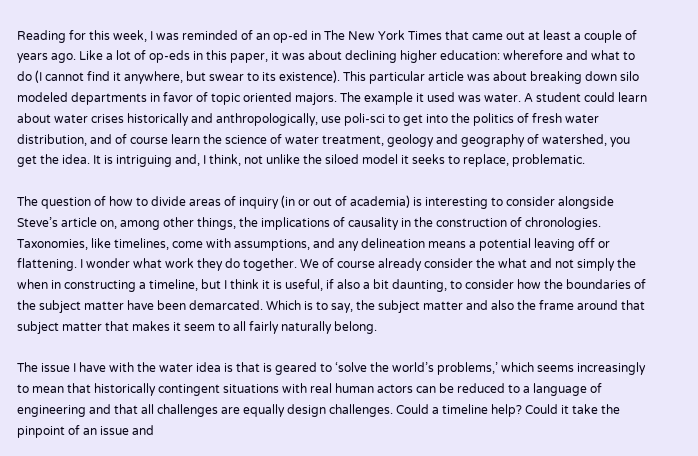Reading for this week, I was reminded of an op-ed in The New York Times that came out at least a couple of years ago. Like a lot of op-eds in this paper, it was about declining higher education: wherefore and what to do (I cannot find it anywhere, but swear to its existence). This particular article was about breaking down silo modeled departments in favor of topic oriented majors. The example it used was water. A student could learn about water crises historically and anthropologically, use poli-sci to get into the politics of fresh water distribution, and of course learn the science of water treatment, geology and geography of watershed, you get the idea. It is intriguing and, I think, not unlike the siloed model it seeks to replace, problematic.

The question of how to divide areas of inquiry (in or out of academia) is interesting to consider alongside Steve’s article on, among other things, the implications of causality in the construction of chronologies. Taxonomies, like timelines, come with assumptions, and any delineation means a potential leaving off or flattening. I wonder what work they do together. We of course already consider the what and not simply the when in constructing a timeline, but I think it is useful, if also a bit daunting, to consider how the boundaries of the subject matter have been demarcated. Which is to say, the subject matter and also the frame around that subject matter that makes it seem to all fairly naturally belong.

The issue I have with the water idea is that is geared to ‘solve the world’s problems,’ which seems increasingly to mean that historically contingent situations with real human actors can be reduced to a language of engineering and that all challenges are equally design challenges. Could a timeline help? Could it take the pinpoint of an issue and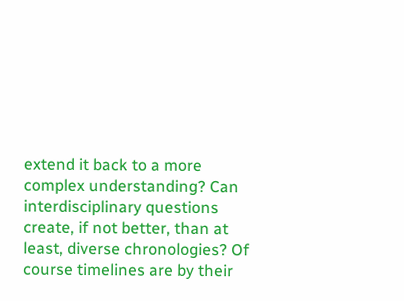extend it back to a more complex understanding? Can interdisciplinary questions create, if not better, than at least, diverse chronologies? Of course timelines are by their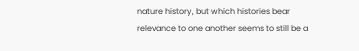nature history, but which histories bear relevance to one another seems to still be a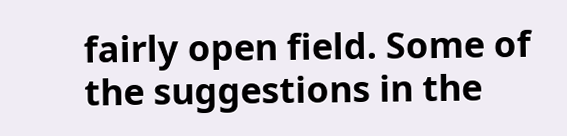fairly open field. Some of the suggestions in the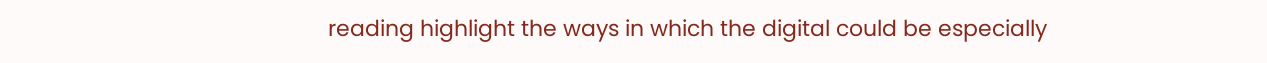reading highlight the ways in which the digital could be especially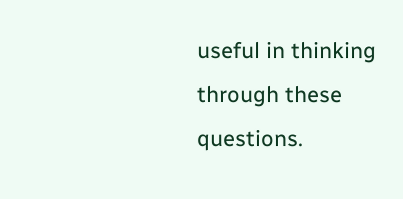useful in thinking through these questions.